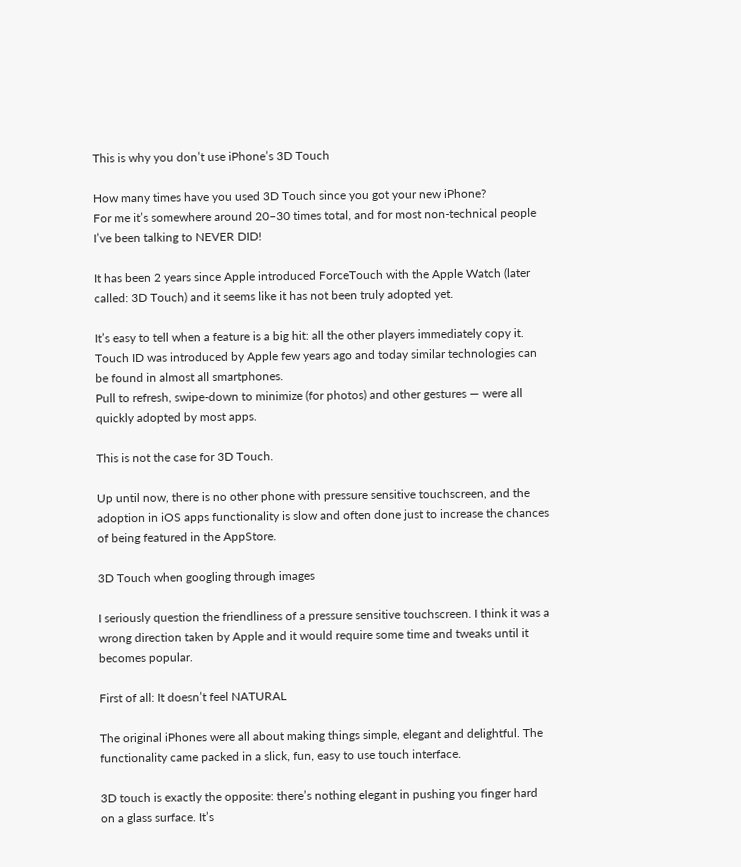This is why you don’t use iPhone’s 3D Touch

How many times have you used 3D Touch since you got your new iPhone?
For me it’s somewhere around 20–30 times total, and for most non-technical people I’ve been talking to NEVER DID!

It has been 2 years since Apple introduced ForceTouch with the Apple Watch (later called: 3D Touch) and it seems like it has not been truly adopted yet.

It’s easy to tell when a feature is a big hit: all the other players immediately copy it.
Touch ID was introduced by Apple few years ago and today similar technologies can be found in almost all smartphones.
Pull to refresh, swipe-down to minimize (for photos) and other gestures — were all quickly adopted by most apps.

This is not the case for 3D Touch.

Up until now, there is no other phone with pressure sensitive touchscreen, and the adoption in iOS apps functionality is slow and often done just to increase the chances of being featured in the AppStore.

3D Touch when googling through images

I seriously question the friendliness of a pressure sensitive touchscreen. I think it was a wrong direction taken by Apple and it would require some time and tweaks until it becomes popular.

First of all: It doesn’t feel NATURAL

The original iPhones were all about making things simple, elegant and delightful. The functionality came packed in a slick, fun, easy to use touch interface.

3D touch is exactly the opposite: there’s nothing elegant in pushing you finger hard on a glass surface. It’s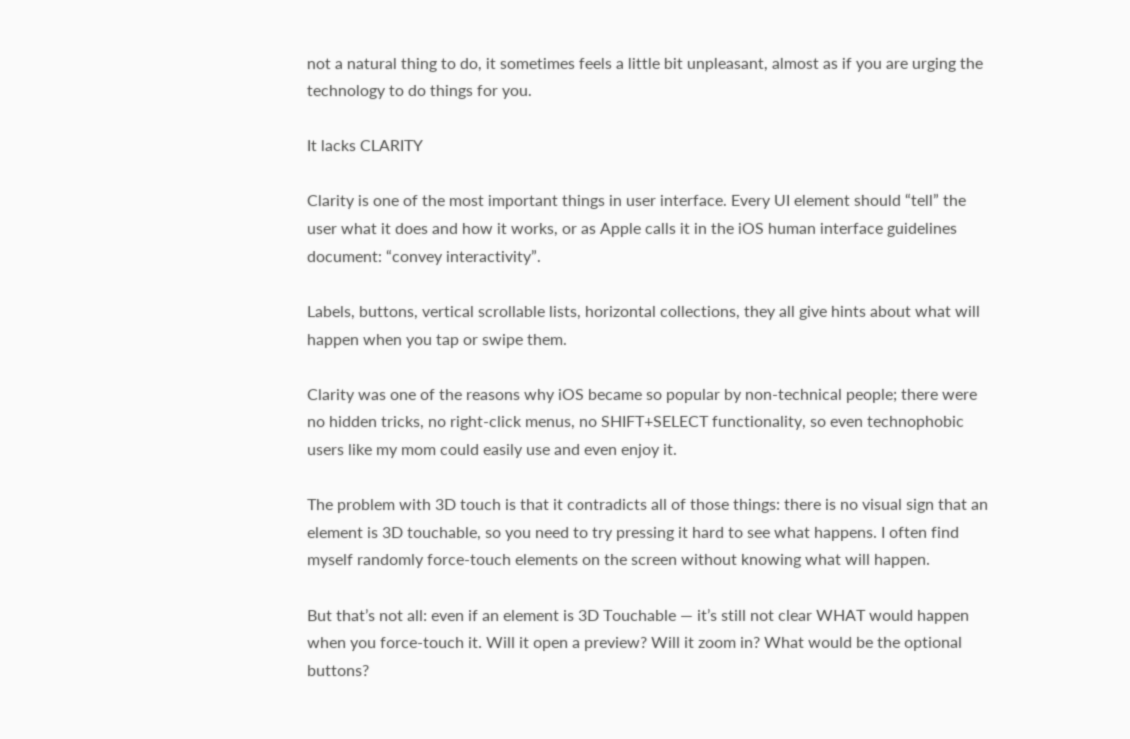not a natural thing to do, it sometimes feels a little bit unpleasant, almost as if you are urging the technology to do things for you.

It lacks CLARITY

Clarity is one of the most important things in user interface. Every UI element should “tell” the user what it does and how it works, or as Apple calls it in the iOS human interface guidelines document: “convey interactivity”.

Labels, buttons, vertical scrollable lists, horizontal collections, they all give hints about what will happen when you tap or swipe them.

Clarity was one of the reasons why iOS became so popular by non-technical people; there were no hidden tricks, no right-click menus, no SHIFT+SELECT functionality, so even technophobic users like my mom could easily use and even enjoy it.

The problem with 3D touch is that it contradicts all of those things: there is no visual sign that an element is 3D touchable, so you need to try pressing it hard to see what happens. I often find myself randomly force-touch elements on the screen without knowing what will happen.

But that’s not all: even if an element is 3D Touchable — it’s still not clear WHAT would happen when you force-touch it. Will it open a preview? Will it zoom in? What would be the optional buttons?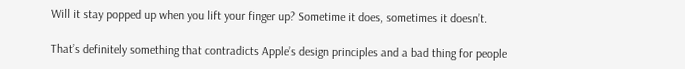Will it stay popped up when you lift your finger up? Sometime it does, sometimes it doesn’t.

That’s definitely something that contradicts Apple’s design principles and a bad thing for people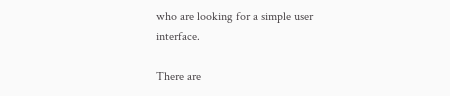who are looking for a simple user interface.

There are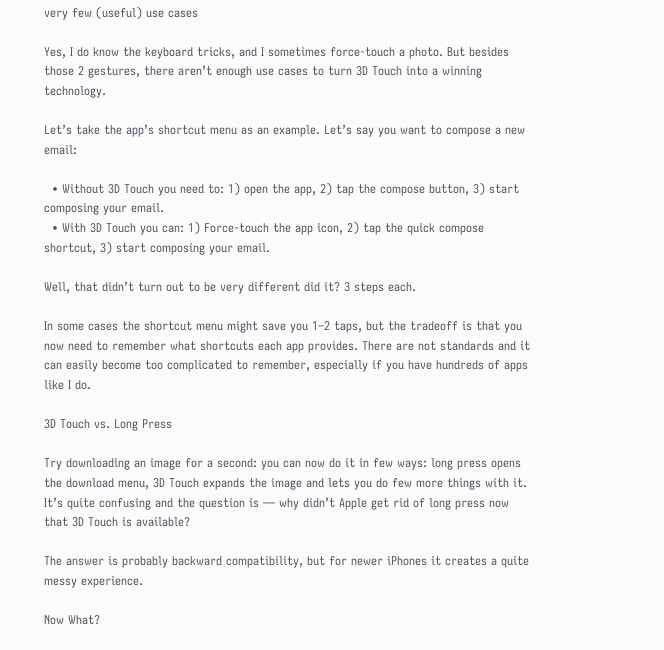very few (useful) use cases

Yes, I do know the keyboard tricks, and I sometimes force-touch a photo. But besides those 2 gestures, there aren’t enough use cases to turn 3D Touch into a winning technology.

Let’s take the app’s shortcut menu as an example. Let’s say you want to compose a new email:

  • Without 3D Touch you need to: 1) open the app, 2) tap the compose button, 3) start composing your email.
  • With 3D Touch you can: 1) Force-touch the app icon, 2) tap the quick compose shortcut, 3) start composing your email.

Well, that didn’t turn out to be very different did it? 3 steps each.

In some cases the shortcut menu might save you 1–2 taps, but the tradeoff is that you now need to remember what shortcuts each app provides. There are not standards and it can easily become too complicated to remember, especially if you have hundreds of apps like I do.

3D Touch vs. Long Press

Try downloading an image for a second: you can now do it in few ways: long press opens the download menu, 3D Touch expands the image and lets you do few more things with it. It’s quite confusing and the question is — why didn’t Apple get rid of long press now that 3D Touch is available?

The answer is probably backward compatibility, but for newer iPhones it creates a quite messy experience.

Now What?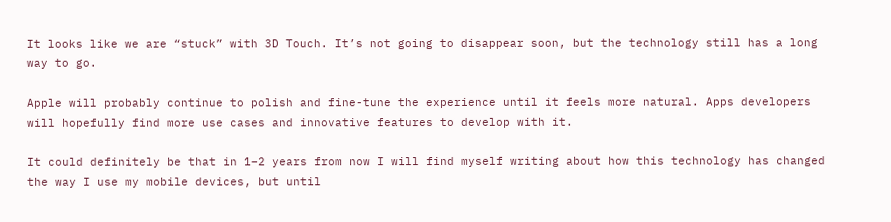It looks like we are “stuck” with 3D Touch. It’s not going to disappear soon, but the technology still has a long way to go.

Apple will probably continue to polish and fine-tune the experience until it feels more natural. Apps developers will hopefully find more use cases and innovative features to develop with it.

It could definitely be that in 1–2 years from now I will find myself writing about how this technology has changed the way I use my mobile devices, but until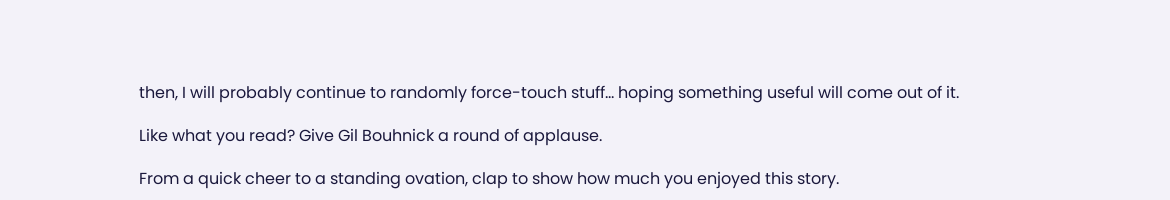then, I will probably continue to randomly force-touch stuff… hoping something useful will come out of it.

Like what you read? Give Gil Bouhnick a round of applause.

From a quick cheer to a standing ovation, clap to show how much you enjoyed this story.